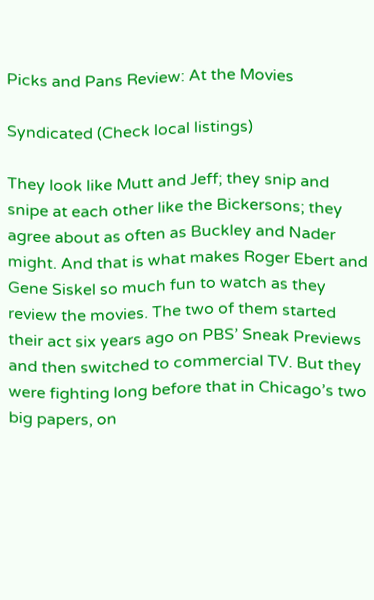Picks and Pans Review: At the Movies

Syndicated (Check local listings)

They look like Mutt and Jeff; they snip and snipe at each other like the Bickersons; they agree about as often as Buckley and Nader might. And that is what makes Roger Ebert and Gene Siskel so much fun to watch as they review the movies. The two of them started their act six years ago on PBS’ Sneak Previews and then switched to commercial TV. But they were fighting long before that in Chicago’s two big papers, on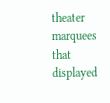theater marquees that displayed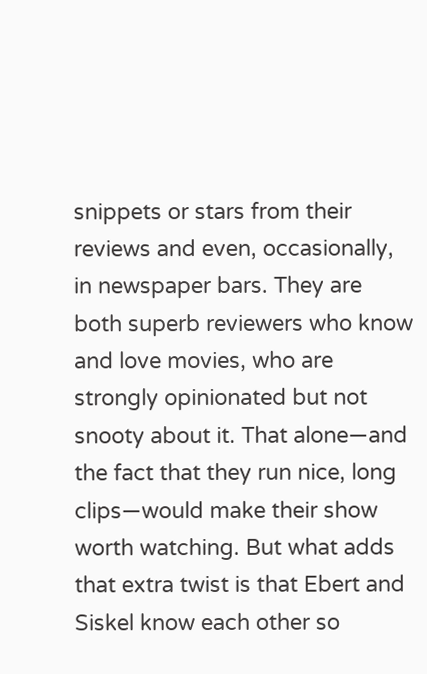snippets or stars from their reviews and even, occasionally, in newspaper bars. They are both superb reviewers who know and love movies, who are strongly opinionated but not snooty about it. That alone—and the fact that they run nice, long clips—would make their show worth watching. But what adds that extra twist is that Ebert and Siskel know each other so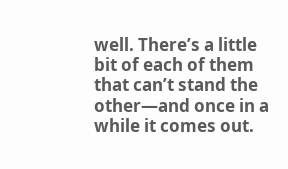well. There’s a little bit of each of them that can’t stand the other—and once in a while it comes out.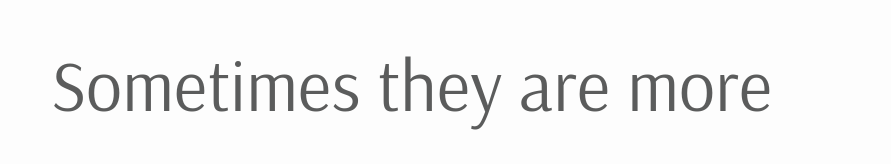Sometimes they are more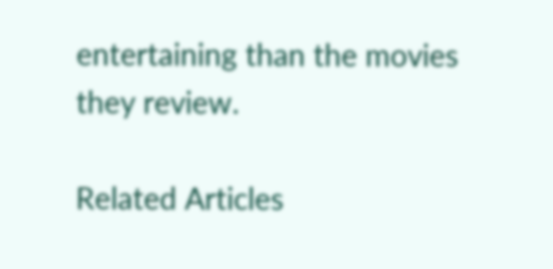entertaining than the movies they review.

Related Articles